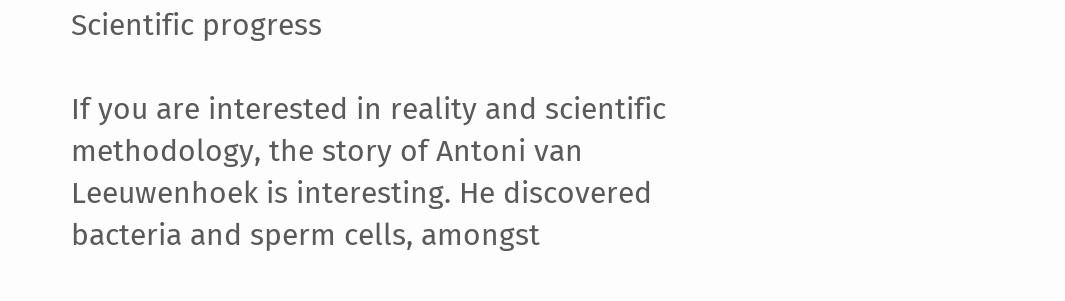Scientific progress

If you are interested in reality and scientific methodology, the story of Antoni van Leeuwenhoek is interesting. He discovered bacteria and sperm cells, amongst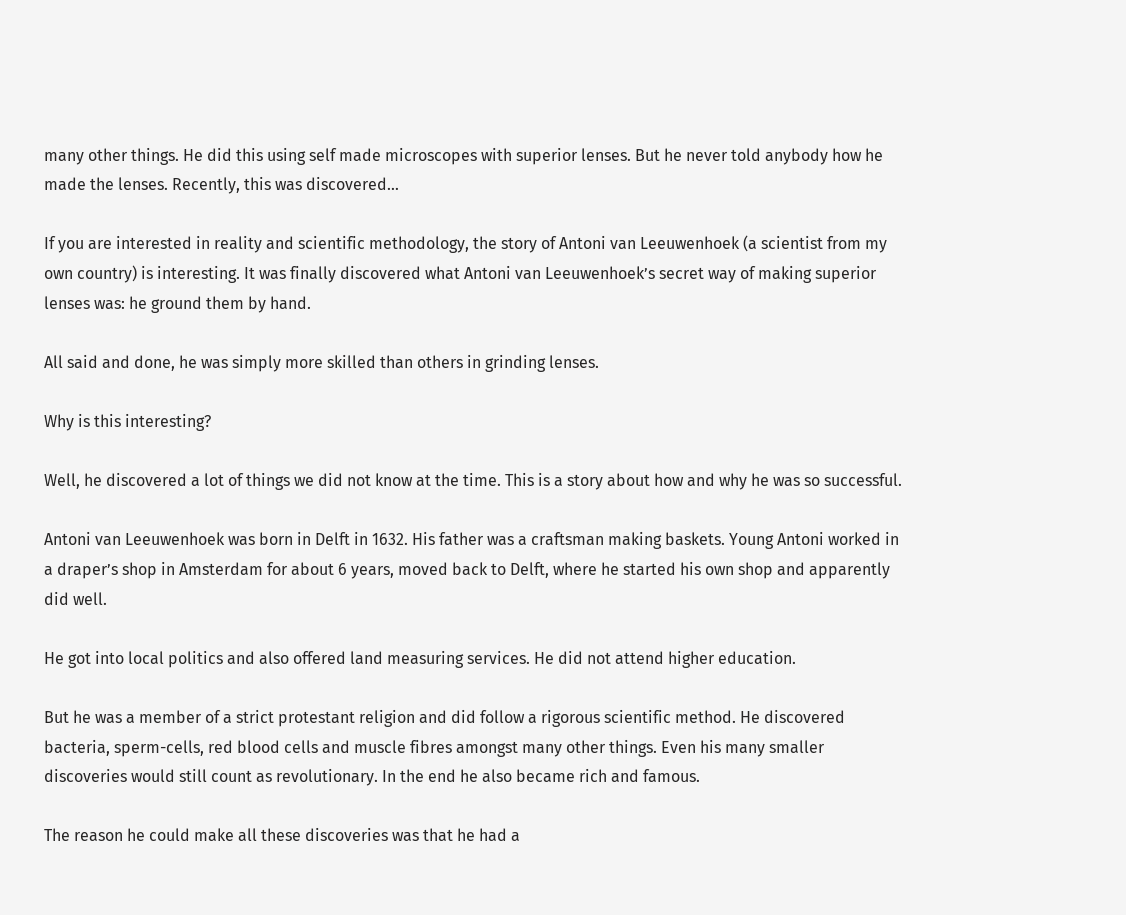many other things. He did this using self made microscopes with superior lenses. But he never told anybody how he made the lenses. Recently, this was discovered…

If you are interested in reality and scientific methodology, the story of Antoni van Leeuwenhoek (a scientist from my own country) is interesting. It was finally discovered what Antoni van Leeuwenhoek’s secret way of making superior lenses was: he ground them by hand.

All said and done, he was simply more skilled than others in grinding lenses.

Why is this interesting?

Well, he discovered a lot of things we did not know at the time. This is a story about how and why he was so successful.

Antoni van Leeuwenhoek was born in Delft in 1632. His father was a craftsman making baskets. Young Antoni worked in a draper’s shop in Amsterdam for about 6 years, moved back to Delft, where he started his own shop and apparently did well.

He got into local politics and also offered land measuring services. He did not attend higher education.

But he was a member of a strict protestant religion and did follow a rigorous scientific method. He discovered bacteria, sperm-cells, red blood cells and muscle fibres amongst many other things. Even his many smaller discoveries would still count as revolutionary. In the end he also became rich and famous.

The reason he could make all these discoveries was that he had a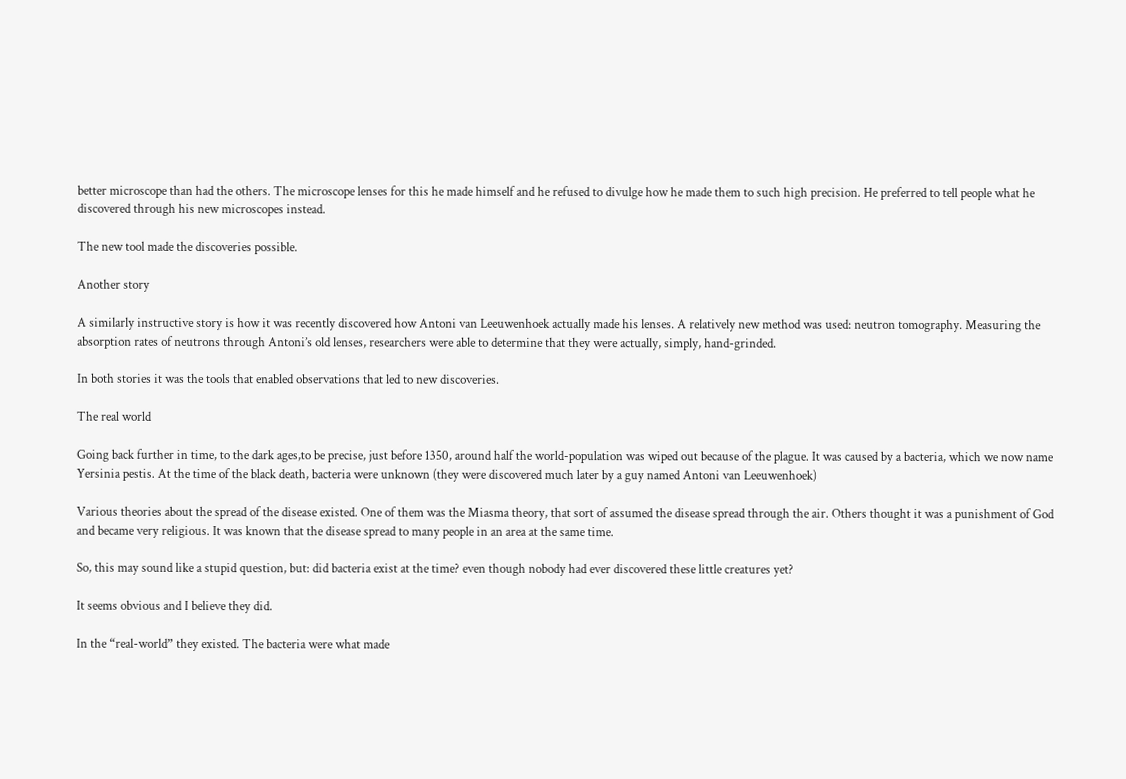better microscope than had the others. The microscope lenses for this he made himself and he refused to divulge how he made them to such high precision. He preferred to tell people what he discovered through his new microscopes instead.

The new tool made the discoveries possible.

Another story

A similarly instructive story is how it was recently discovered how Antoni van Leeuwenhoek actually made his lenses. A relatively new method was used: neutron tomography. Measuring the absorption rates of neutrons through Antoni’s old lenses, researchers were able to determine that they were actually, simply, hand-grinded.

In both stories it was the tools that enabled observations that led to new discoveries.

The real world

Going back further in time, to the dark ages,to be precise, just before 1350, around half the world-population was wiped out because of the plague. It was caused by a bacteria, which we now name Yersinia pestis. At the time of the black death, bacteria were unknown (they were discovered much later by a guy named Antoni van Leeuwenhoek)

Various theories about the spread of the disease existed. One of them was the Miasma theory, that sort of assumed the disease spread through the air. Others thought it was a punishment of God and became very religious. It was known that the disease spread to many people in an area at the same time.

So, this may sound like a stupid question, but: did bacteria exist at the time? even though nobody had ever discovered these little creatures yet?

It seems obvious and I believe they did.

In the “real-world” they existed. The bacteria were what made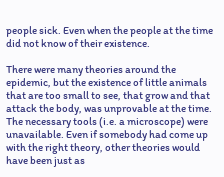people sick. Even when the people at the time did not know of their existence.

There were many theories around the epidemic, but the existence of little animals that are too small to see, that grow and that attack the body, was unprovable at the time. The necessary tools (i.e. a microscope) were unavailable. Even if somebody had come up with the right theory, other theories would have been just as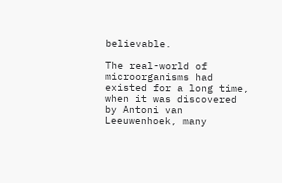believable.

The real-world of microorganisms had existed for a long time, when it was discovered by Antoni van Leeuwenhoek, many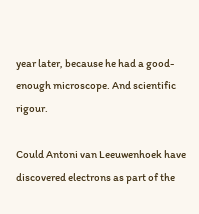year later, because he had a good-enough microscope. And scientific rigour.

Could Antoni van Leeuwenhoek have discovered electrons as part of the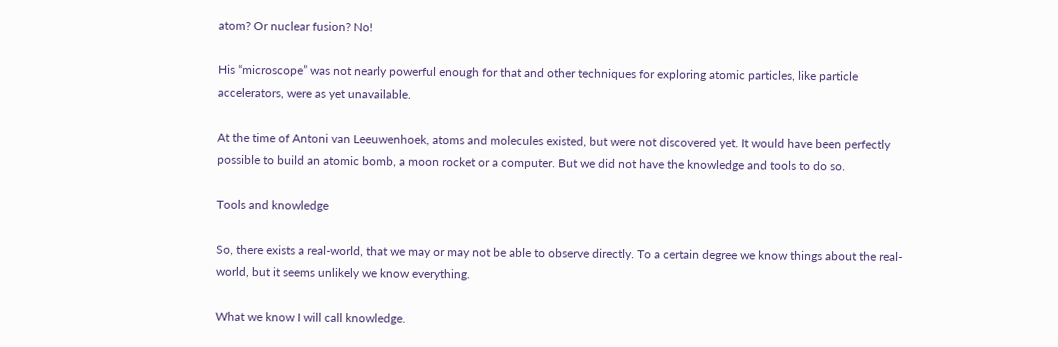atom? Or nuclear fusion? No!

His “microscope” was not nearly powerful enough for that and other techniques for exploring atomic particles, like particle accelerators, were as yet unavailable.

At the time of Antoni van Leeuwenhoek, atoms and molecules existed, but were not discovered yet. It would have been perfectly possible to build an atomic bomb, a moon rocket or a computer. But we did not have the knowledge and tools to do so.

Tools and knowledge

So, there exists a real-world, that we may or may not be able to observe directly. To a certain degree we know things about the real-world, but it seems unlikely we know everything.

What we know I will call knowledge.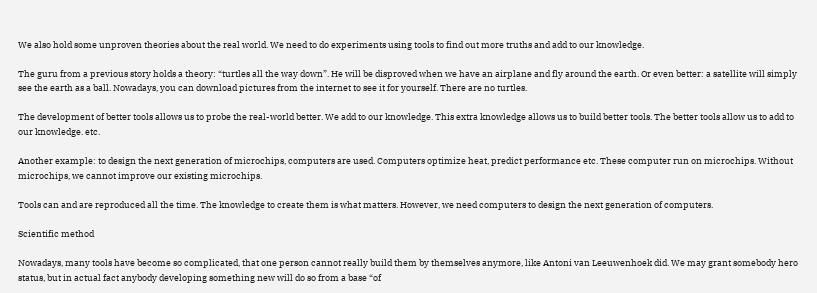We also hold some unproven theories about the real world. We need to do experiments using tools to find out more truths and add to our knowledge.

The guru from a previous story holds a theory: “turtles all the way down”. He will be disproved when we have an airplane and fly around the earth. Or even better: a satellite will simply see the earth as a ball. Nowadays, you can download pictures from the internet to see it for yourself. There are no turtles.

The development of better tools allows us to probe the real-world better. We add to our knowledge. This extra knowledge allows us to build better tools. The better tools allow us to add to our knowledge. etc.

Another example: to design the next generation of microchips, computers are used. Computers optimize heat, predict performance etc. These computer run on microchips. Without microchips, we cannot improve our existing microchips.

Tools can and are reproduced all the time. The knowledge to create them is what matters. However, we need computers to design the next generation of computers.

Scientific method

Nowadays, many tools have become so complicated, that one person cannot really build them by themselves anymore, like Antoni van Leeuwenhoek did. We may grant somebody hero status, but in actual fact anybody developing something new will do so from a base “of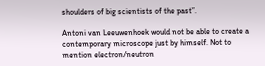shoulders of big scientists of the past”.

Antoni van Leeuwenhoek would not be able to create a contemporary microscope just by himself. Not to mention electron/neutron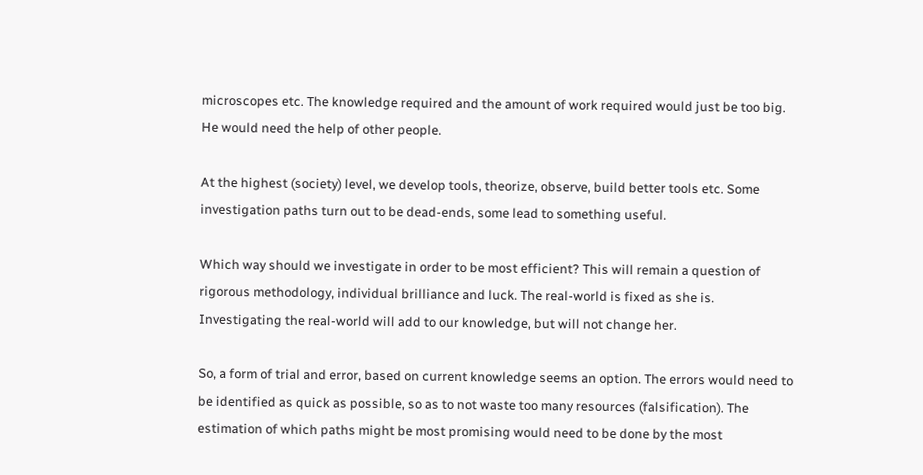microscopes etc. The knowledge required and the amount of work required would just be too big. He would need the help of other people.

At the highest (society) level, we develop tools, theorize, observe, build better tools etc. Some investigation paths turn out to be dead-ends, some lead to something useful.

Which way should we investigate in order to be most efficient? This will remain a question of rigorous methodology, individual brilliance and luck. The real-world is fixed as she is. Investigating the real-world will add to our knowledge, but will not change her.

So, a form of trial and error, based on current knowledge seems an option. The errors would need to be identified as quick as possible, so as to not waste too many resources (falsification). The estimation of which paths might be most promising would need to be done by the most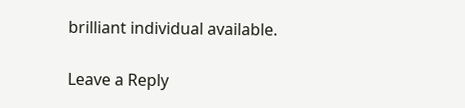brilliant individual available.

Leave a Reply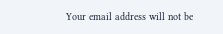Your email address will not be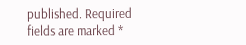published. Required fields are marked *